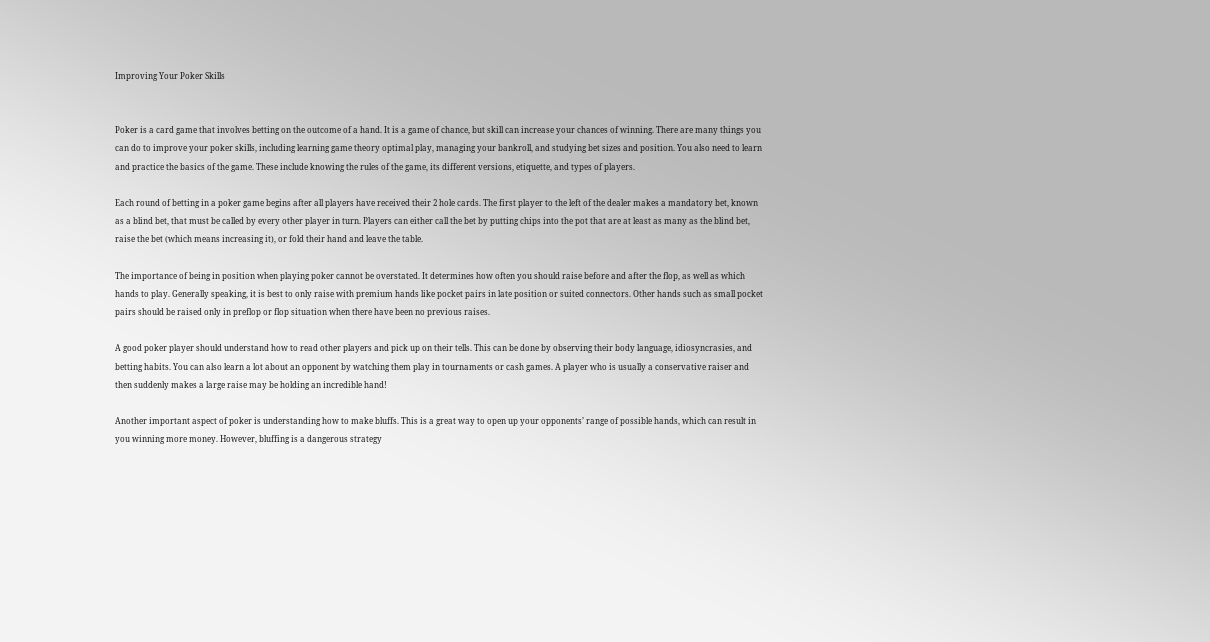Improving Your Poker Skills


Poker is a card game that involves betting on the outcome of a hand. It is a game of chance, but skill can increase your chances of winning. There are many things you can do to improve your poker skills, including learning game theory optimal play, managing your bankroll, and studying bet sizes and position. You also need to learn and practice the basics of the game. These include knowing the rules of the game, its different versions, etiquette, and types of players.

Each round of betting in a poker game begins after all players have received their 2 hole cards. The first player to the left of the dealer makes a mandatory bet, known as a blind bet, that must be called by every other player in turn. Players can either call the bet by putting chips into the pot that are at least as many as the blind bet, raise the bet (which means increasing it), or fold their hand and leave the table.

The importance of being in position when playing poker cannot be overstated. It determines how often you should raise before and after the flop, as well as which hands to play. Generally speaking, it is best to only raise with premium hands like pocket pairs in late position or suited connectors. Other hands such as small pocket pairs should be raised only in preflop or flop situation when there have been no previous raises.

A good poker player should understand how to read other players and pick up on their tells. This can be done by observing their body language, idiosyncrasies, and betting habits. You can also learn a lot about an opponent by watching them play in tournaments or cash games. A player who is usually a conservative raiser and then suddenly makes a large raise may be holding an incredible hand!

Another important aspect of poker is understanding how to make bluffs. This is a great way to open up your opponents’ range of possible hands, which can result in you winning more money. However, bluffing is a dangerous strategy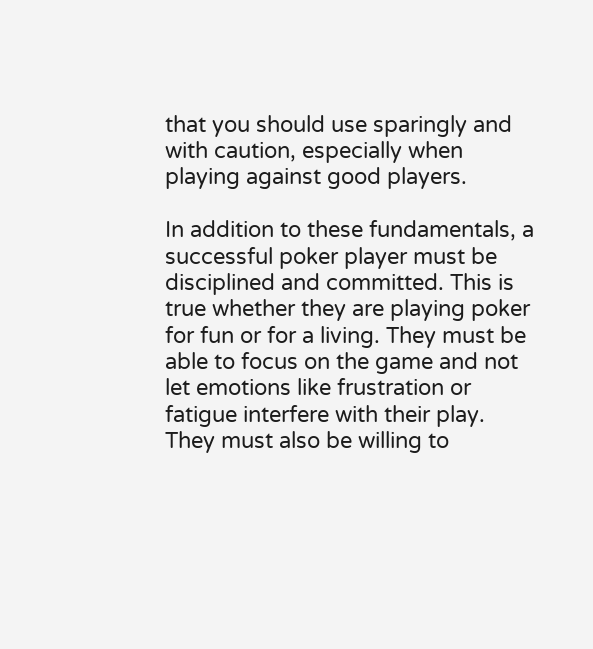that you should use sparingly and with caution, especially when playing against good players.

In addition to these fundamentals, a successful poker player must be disciplined and committed. This is true whether they are playing poker for fun or for a living. They must be able to focus on the game and not let emotions like frustration or fatigue interfere with their play. They must also be willing to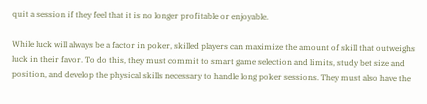quit a session if they feel that it is no longer profitable or enjoyable.

While luck will always be a factor in poker, skilled players can maximize the amount of skill that outweighs luck in their favor. To do this, they must commit to smart game selection and limits, study bet size and position, and develop the physical skills necessary to handle long poker sessions. They must also have the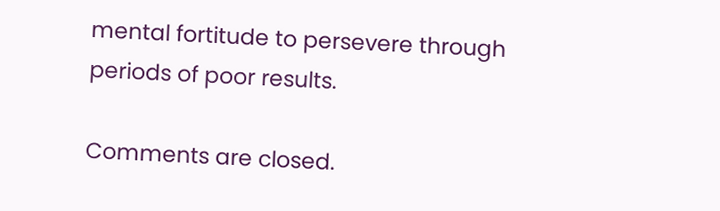mental fortitude to persevere through periods of poor results.

Comments are closed.